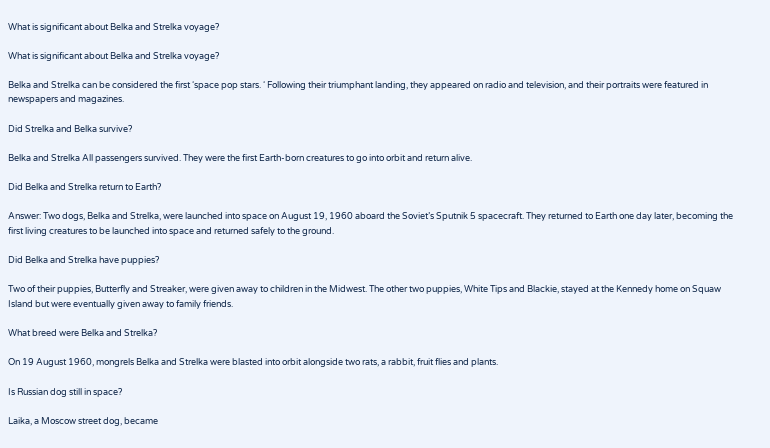What is significant about Belka and Strelka voyage?

What is significant about Belka and Strelka voyage?

Belka and Strelka can be considered the first ‘space pop stars. ‘ Following their triumphant landing, they appeared on radio and television, and their portraits were featured in newspapers and magazines.

Did Strelka and Belka survive?

Belka and Strelka All passengers survived. They were the first Earth-born creatures to go into orbit and return alive.

Did Belka and Strelka return to Earth?

Answer: Two dogs, Belka and Strelka, were launched into space on August 19, 1960 aboard the Soviet’s Sputnik 5 spacecraft. They returned to Earth one day later, becoming the first living creatures to be launched into space and returned safely to the ground.

Did Belka and Strelka have puppies?

Two of their puppies, Butterfly and Streaker, were given away to children in the Midwest. The other two puppies, White Tips and Blackie, stayed at the Kennedy home on Squaw Island but were eventually given away to family friends.

What breed were Belka and Strelka?

On 19 August 1960, mongrels Belka and Strelka were blasted into orbit alongside two rats, a rabbit, fruit flies and plants.

Is Russian dog still in space?

Laika, a Moscow street dog, became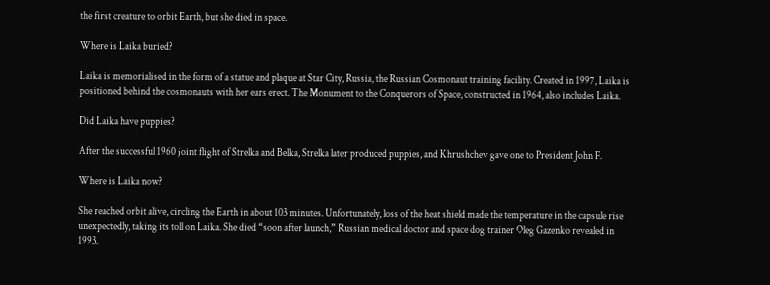the first creature to orbit Earth, but she died in space.

Where is Laika buried?

Laika is memorialised in the form of a statue and plaque at Star City, Russia, the Russian Cosmonaut training facility. Created in 1997, Laika is positioned behind the cosmonauts with her ears erect. The Monument to the Conquerors of Space, constructed in 1964, also includes Laika.

Did Laika have puppies?

After the successful 1960 joint flight of Strelka and Belka, Strelka later produced puppies, and Khrushchev gave one to President John F.

Where is Laika now?

She reached orbit alive, circling the Earth in about 103 minutes. Unfortunately, loss of the heat shield made the temperature in the capsule rise unexpectedly, taking its toll on Laika. She died “soon after launch,” Russian medical doctor and space dog trainer Oleg Gazenko revealed in 1993.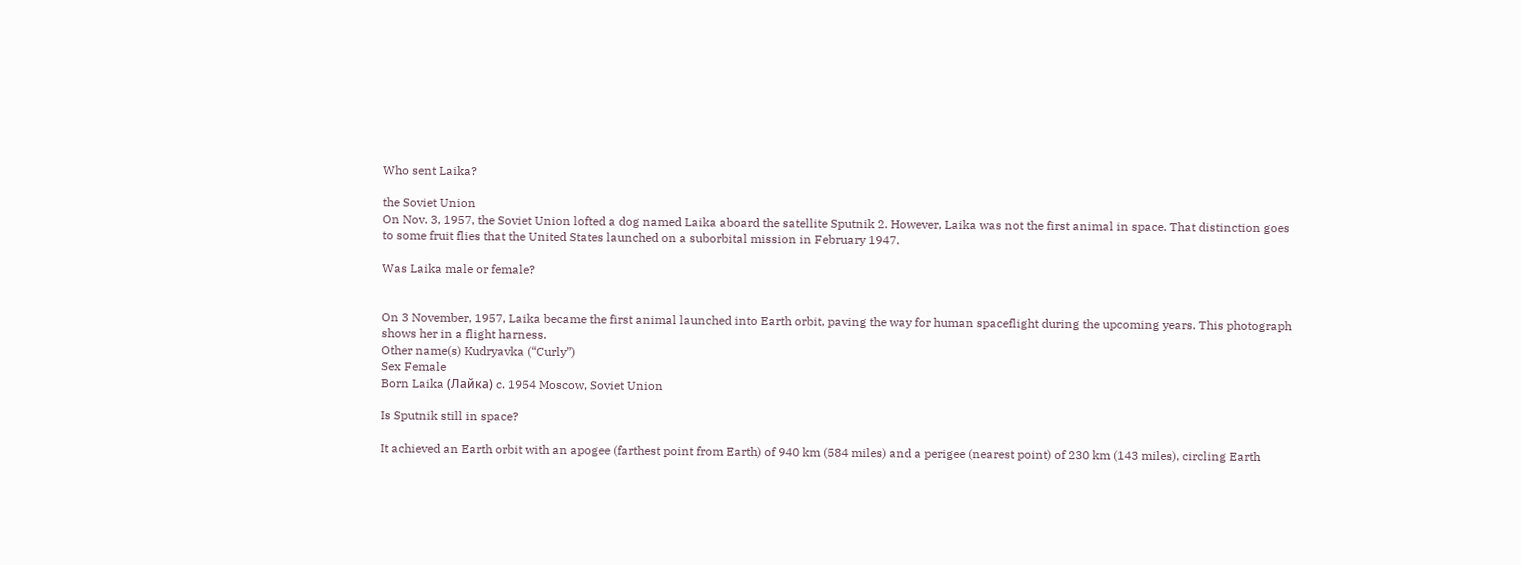Who sent Laika?

the Soviet Union
On Nov. 3, 1957, the Soviet Union lofted a dog named Laika aboard the satellite Sputnik 2. However, Laika was not the first animal in space. That distinction goes to some fruit flies that the United States launched on a suborbital mission in February 1947.

Was Laika male or female?


On 3 November, 1957, Laika became the first animal launched into Earth orbit, paving the way for human spaceflight during the upcoming years. This photograph shows her in a flight harness.
Other name(s) Kudryavka (“Curly”)
Sex Female
Born Laika (Лайка) c. 1954 Moscow, Soviet Union

Is Sputnik still in space?

It achieved an Earth orbit with an apogee (farthest point from Earth) of 940 km (584 miles) and a perigee (nearest point) of 230 km (143 miles), circling Earth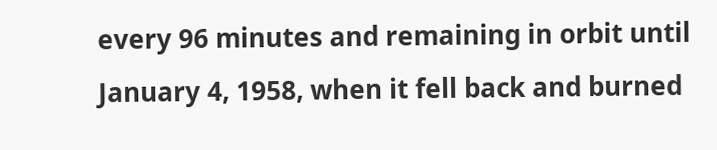every 96 minutes and remaining in orbit until January 4, 1958, when it fell back and burned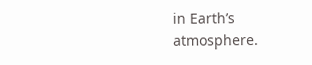in Earth’s atmosphere.